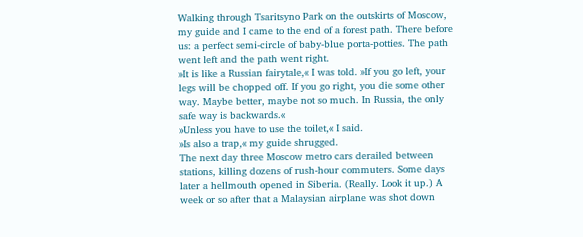Walking through Tsaritsyno Park on the outskirts of Moscow, my guide and I came to the end of a forest path. There before us: a perfect semi-circle of baby-blue porta-potties. The path went left and the path went right.
»It is like a Russian fairytale,« I was told. »If you go left, your legs will be chopped off. If you go right, you die some other way. Maybe better, maybe not so much. In Russia, the only safe way is backwards.«
»Unless you have to use the toilet,« I said.
»Is also a trap,« my guide shrugged.
The next day three Moscow metro cars derailed between stations, killing dozens of rush-hour commuters. Some days later a hellmouth opened in Siberia. (Really. Look it up.) A week or so after that a Malaysian airplane was shot down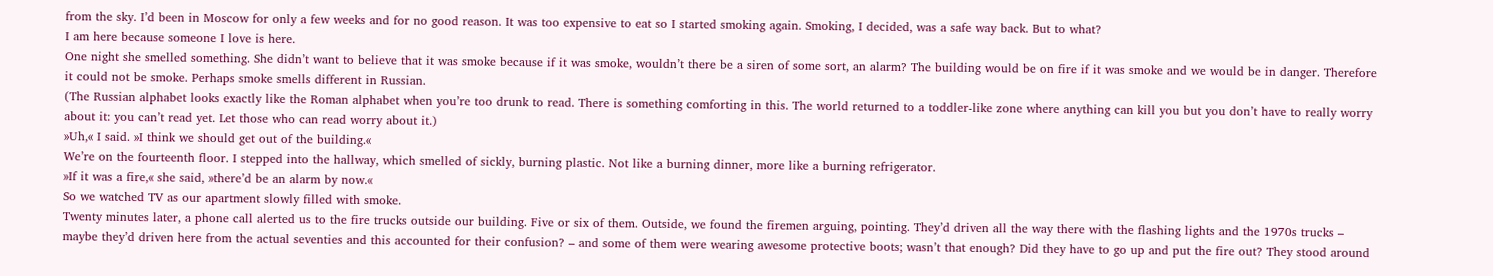from the sky. I’d been in Moscow for only a few weeks and for no good reason. It was too expensive to eat so I started smoking again. Smoking, I decided, was a safe way back. But to what?
I am here because someone I love is here.
One night she smelled something. She didn’t want to believe that it was smoke because if it was smoke, wouldn’t there be a siren of some sort, an alarm? The building would be on fire if it was smoke and we would be in danger. Therefore it could not be smoke. Perhaps smoke smells different in Russian.
(The Russian alphabet looks exactly like the Roman alphabet when you’re too drunk to read. There is something comforting in this. The world returned to a toddler-like zone where anything can kill you but you don’t have to really worry about it: you can’t read yet. Let those who can read worry about it.)
»Uh,« I said. »I think we should get out of the building.«
We’re on the fourteenth floor. I stepped into the hallway, which smelled of sickly, burning plastic. Not like a burning dinner, more like a burning refrigerator.
»If it was a fire,« she said, »there’d be an alarm by now.«
So we watched TV as our apartment slowly filled with smoke.
Twenty minutes later, a phone call alerted us to the fire trucks outside our building. Five or six of them. Outside, we found the firemen arguing, pointing. They’d driven all the way there with the flashing lights and the 1970s trucks – maybe they’d driven here from the actual seventies and this accounted for their confusion? – and some of them were wearing awesome protective boots; wasn’t that enough? Did they have to go up and put the fire out? They stood around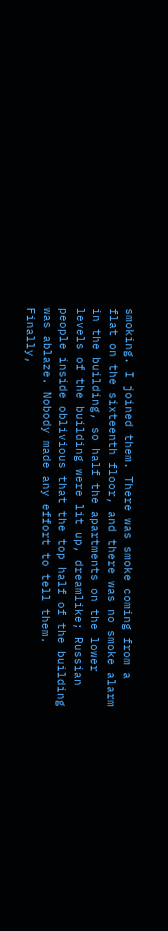smoking. I joined them. There was smoke coming from a flat on the sixteenth floor, and there was no smoke alarm in the building, so half the apartments on the lower levels of the building were lit up, dreamlike; Russian people inside oblivious that the top half of the building was ablaze. Nobody made any effort to tell them.
Finally,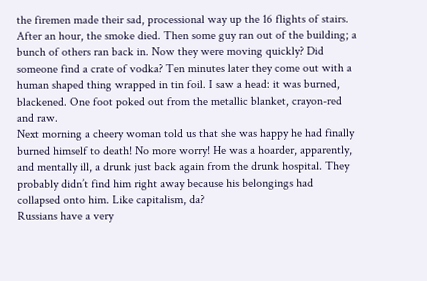the firemen made their sad, processional way up the 16 flights of stairs. After an hour, the smoke died. Then some guy ran out of the building; a bunch of others ran back in. Now they were moving quickly? Did someone find a crate of vodka? Ten minutes later they come out with a human shaped thing wrapped in tin foil. I saw a head: it was burned, blackened. One foot poked out from the metallic blanket, crayon-red and raw.
Next morning a cheery woman told us that she was happy he had finally burned himself to death! No more worry! He was a hoarder, apparently, and mentally ill, a drunk just back again from the drunk hospital. They probably didn’t find him right away because his belongings had collapsed onto him. Like capitalism, da?
Russians have a very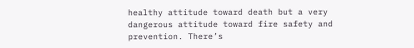healthy attitude toward death but a very dangerous attitude toward fire safety and prevention. There’s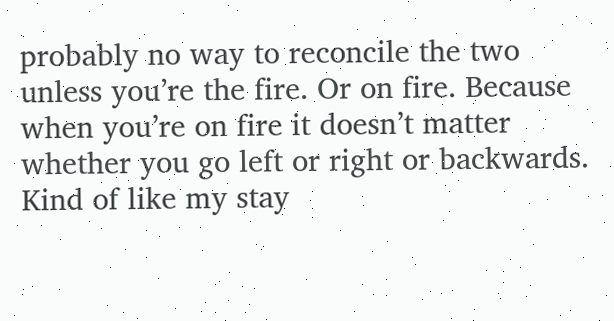probably no way to reconcile the two unless you’re the fire. Or on fire. Because when you’re on fire it doesn’t matter whether you go left or right or backwards. Kind of like my stay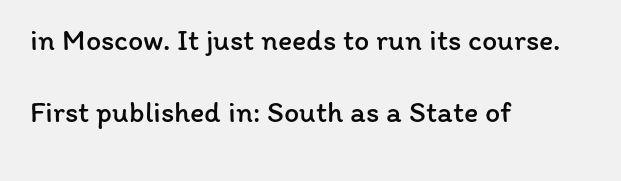in Moscow. It just needs to run its course.

First published in: South as a State of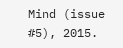Mind (issue #5), 2015.